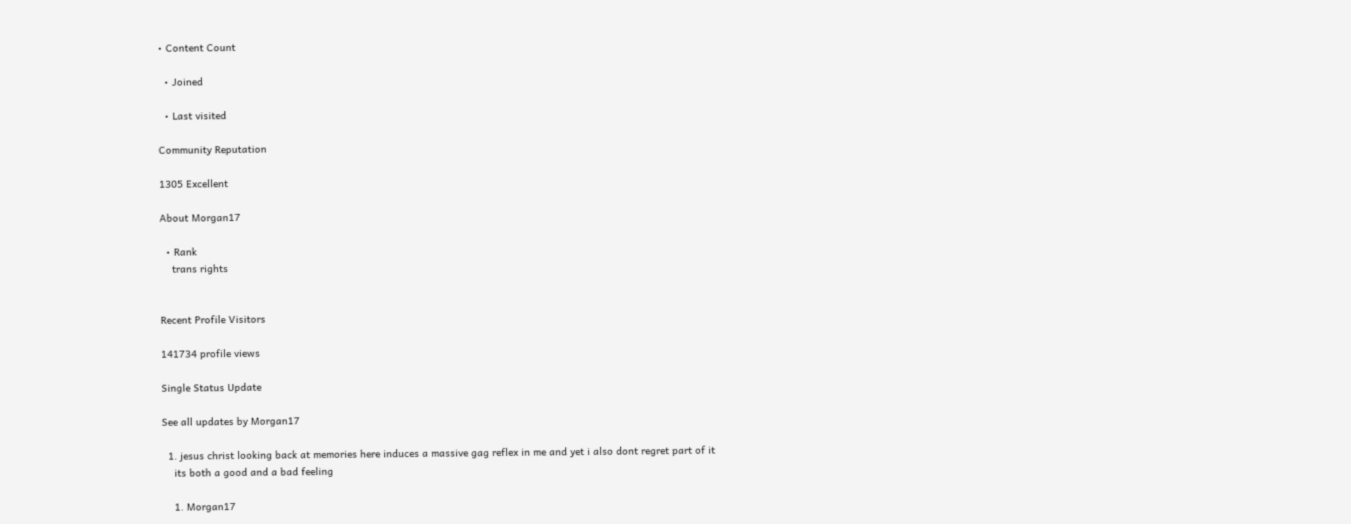• Content Count

  • Joined

  • Last visited

Community Reputation

1305 Excellent

About Morgan17

  • Rank
    trans rights


Recent Profile Visitors

141734 profile views

Single Status Update

See all updates by Morgan17

  1. jesus christ looking back at memories here induces a massive gag reflex in me and yet i also dont regret part of it
    its both a good and a bad feeling

    1. Morgan17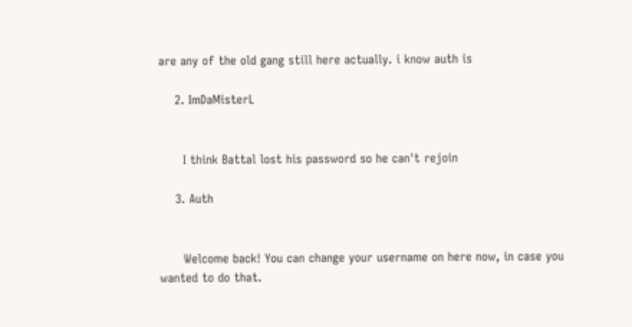are any of the old gang still here actually. i know auth is

    2. ImDaMisterL


      I think Battal lost his password so he can't rejoin

    3. Auth


      Welcome back! You can change your username on here now, in case you wanted to do that.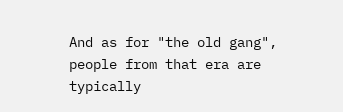And as for "the old gang", people from that era are typically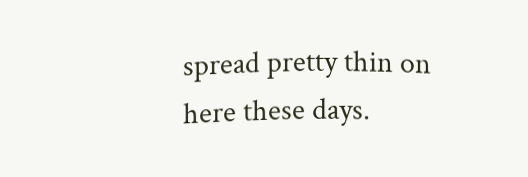spread pretty thin on here these days.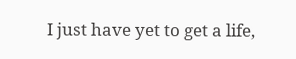I just have yet to get a life,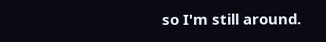so I'm still around.